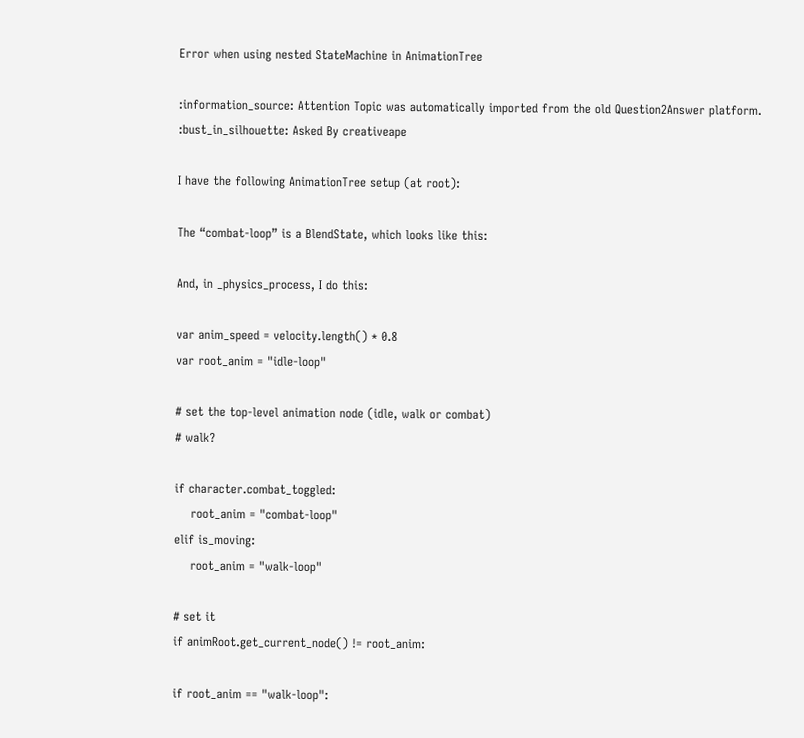Error when using nested StateMachine in AnimationTree

:information_source: Attention Topic was automatically imported from the old Question2Answer platform.
:bust_in_silhouette: Asked By creativeape

I have the following AnimationTree setup (at root):

The “combat-loop” is a BlendState, which looks like this:

And, in _physics_process, I do this:

var anim_speed = velocity.length() * 0.8
var root_anim = "idle-loop"

# set the top-level animation node (idle, walk or combat)
# walk?

if character.combat_toggled:
    root_anim = "combat-loop"
elif is_moving:
    root_anim = "walk-loop"

# set it
if animRoot.get_current_node() != root_anim:

if root_anim == "walk-loop":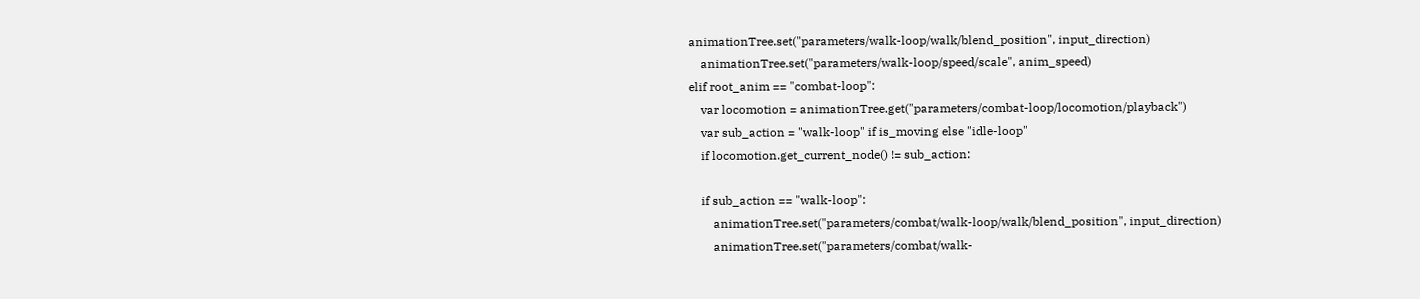animationTree.set("parameters/walk-loop/walk/blend_position", input_direction)
    animationTree.set("parameters/walk-loop/speed/scale", anim_speed)
elif root_anim == "combat-loop":
    var locomotion = animationTree.get("parameters/combat-loop/locomotion/playback")
    var sub_action = "walk-loop" if is_moving else "idle-loop"
    if locomotion.get_current_node() != sub_action:

    if sub_action == "walk-loop":
        animationTree.set("parameters/combat/walk-loop/walk/blend_position", input_direction)
        animationTree.set("parameters/combat/walk-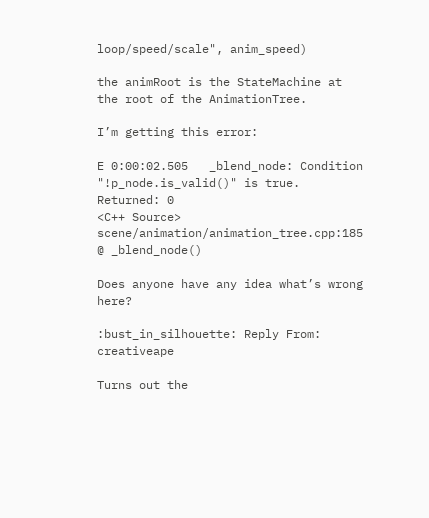loop/speed/scale", anim_speed)

the animRoot is the StateMachine at the root of the AnimationTree.

I’m getting this error:

E 0:00:02.505   _blend_node: Condition "!p_node.is_valid()" is true. Returned: 0
<C++ Source>  scene/animation/animation_tree.cpp:185 @ _blend_node()

Does anyone have any idea what’s wrong here?

:bust_in_silhouette: Reply From: creativeape

Turns out the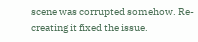scene was corrupted somehow. Re-creating it fixed the issue.